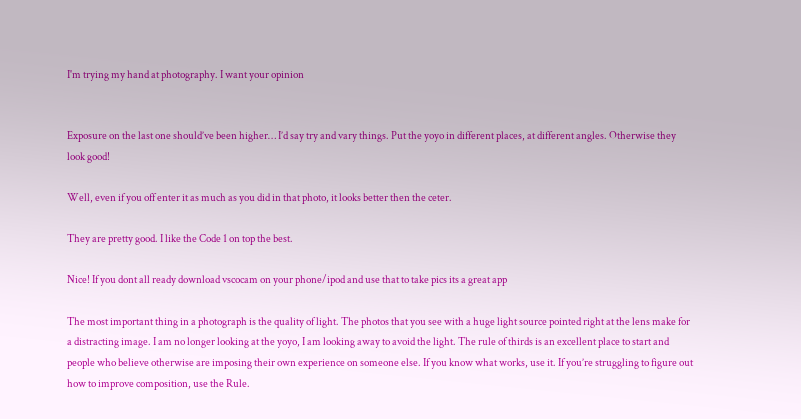I'm trying my hand at photography. I want your opinion


Exposure on the last one should’ve been higher… I’d say try and vary things. Put the yoyo in different places, at different angles. Otherwise they look good!

Well, even if you off enter it as much as you did in that photo, it looks better then the ceter.

They are pretty good. I like the Code 1 on top the best.

Nice! If you dont all ready download vscocam on your phone/ipod and use that to take pics its a great app

The most important thing in a photograph is the quality of light. The photos that you see with a huge light source pointed right at the lens make for a distracting image. I am no longer looking at the yoyo, I am looking away to avoid the light. The rule of thirds is an excellent place to start and people who believe otherwise are imposing their own experience on someone else. If you know what works, use it. If you’re struggling to figure out how to improve composition, use the Rule.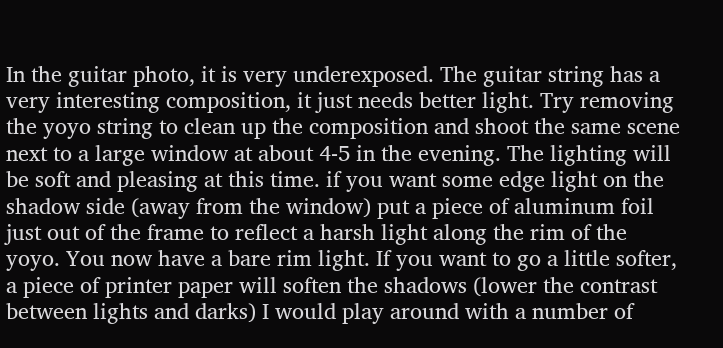In the guitar photo, it is very underexposed. The guitar string has a very interesting composition, it just needs better light. Try removing the yoyo string to clean up the composition and shoot the same scene next to a large window at about 4-5 in the evening. The lighting will be soft and pleasing at this time. if you want some edge light on the shadow side (away from the window) put a piece of aluminum foil just out of the frame to reflect a harsh light along the rim of the yoyo. You now have a bare rim light. If you want to go a little softer, a piece of printer paper will soften the shadows (lower the contrast between lights and darks) I would play around with a number of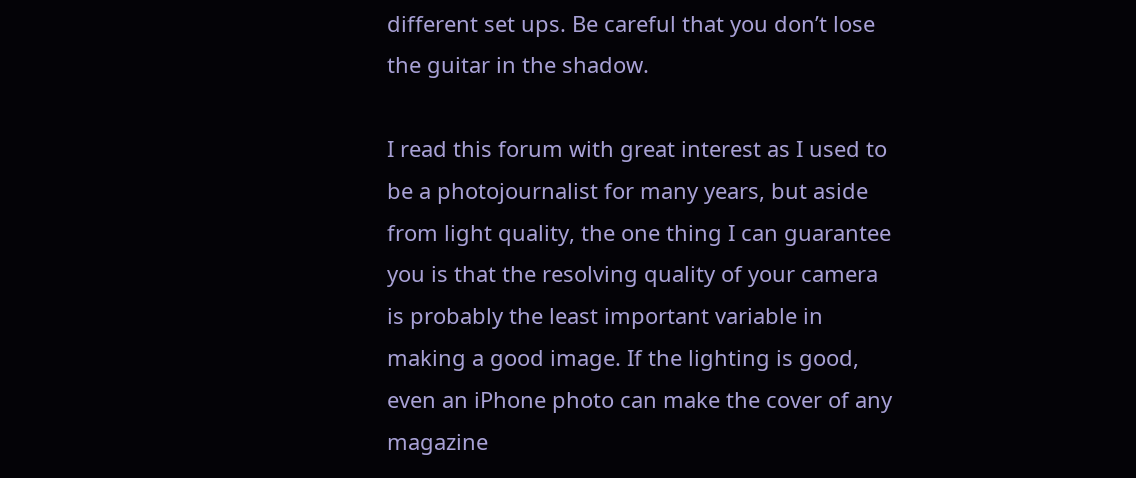different set ups. Be careful that you don’t lose the guitar in the shadow.

I read this forum with great interest as I used to be a photojournalist for many years, but aside from light quality, the one thing I can guarantee you is that the resolving quality of your camera is probably the least important variable in making a good image. If the lighting is good, even an iPhone photo can make the cover of any magazine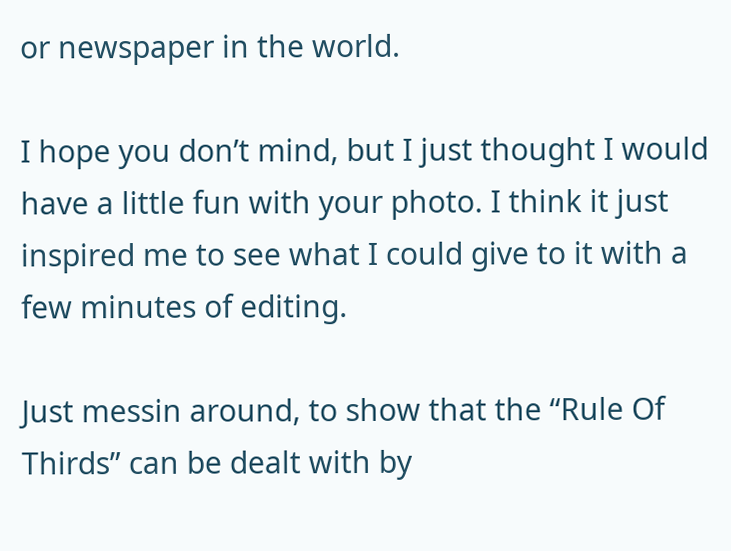or newspaper in the world.

I hope you don’t mind, but I just thought I would have a little fun with your photo. I think it just inspired me to see what I could give to it with a few minutes of editing.

Just messin around, to show that the “Rule Of Thirds” can be dealt with by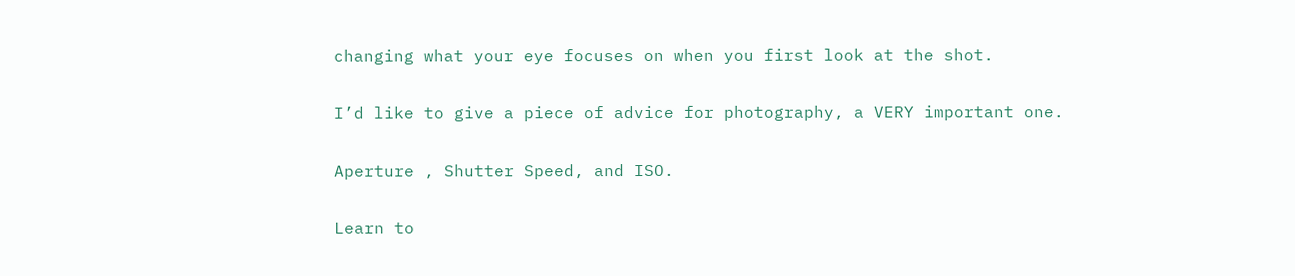changing what your eye focuses on when you first look at the shot.

I’d like to give a piece of advice for photography, a VERY important one.

Aperture , Shutter Speed, and ISO.

Learn to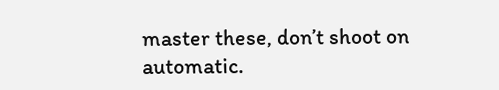master these, don’t shoot on automatic.